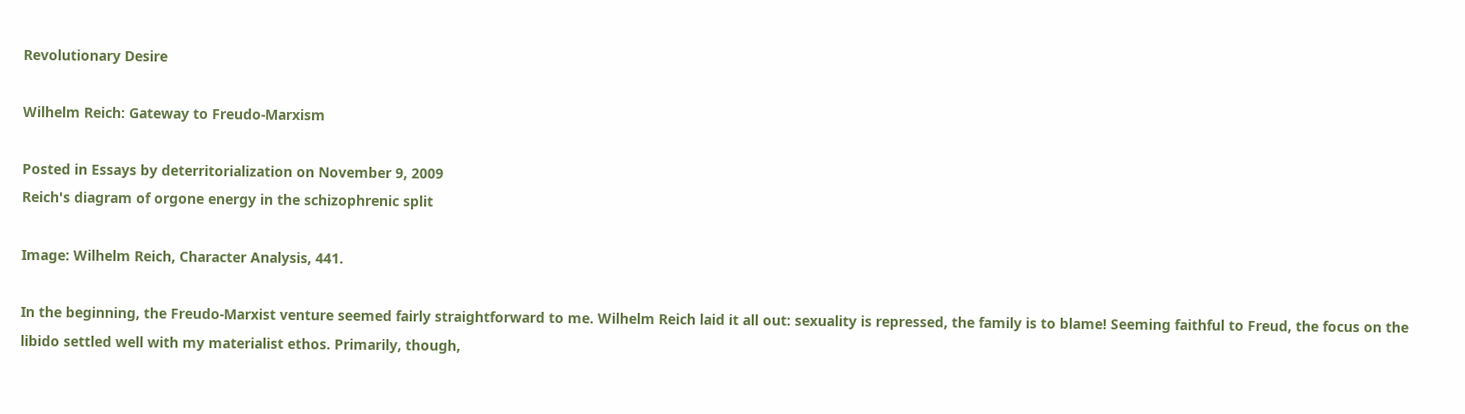Revolutionary Desire

Wilhelm Reich: Gateway to Freudo-Marxism

Posted in Essays by deterritorialization on November 9, 2009
Reich's diagram of orgone energy in the schizophrenic split

Image: Wilhelm Reich, Character Analysis, 441.

In the beginning, the Freudo-Marxist venture seemed fairly straightforward to me. Wilhelm Reich laid it all out: sexuality is repressed, the family is to blame! Seeming faithful to Freud, the focus on the libido settled well with my materialist ethos. Primarily, though,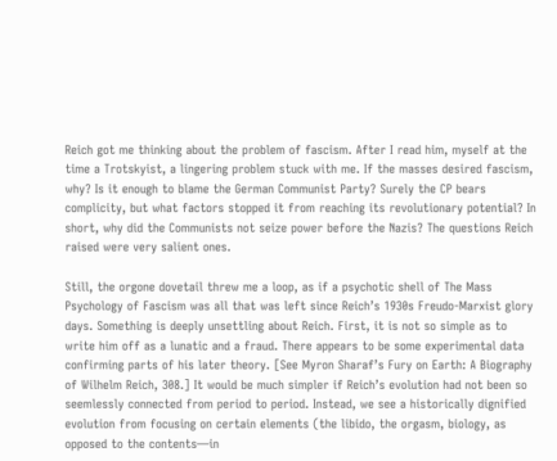Reich got me thinking about the problem of fascism. After I read him, myself at the time a Trotskyist, a lingering problem stuck with me. If the masses desired fascism, why? Is it enough to blame the German Communist Party? Surely the CP bears complicity, but what factors stopped it from reaching its revolutionary potential? In short, why did the Communists not seize power before the Nazis? The questions Reich raised were very salient ones.

Still, the orgone dovetail threw me a loop, as if a psychotic shell of The Mass Psychology of Fascism was all that was left since Reich’s 1930s Freudo-Marxist glory days. Something is deeply unsettling about Reich. First, it is not so simple as to write him off as a lunatic and a fraud. There appears to be some experimental data confirming parts of his later theory. [See Myron Sharaf’s Fury on Earth: A Biography of Wilhelm Reich, 308.] It would be much simpler if Reich’s evolution had not been so seemlessly connected from period to period. Instead, we see a historically dignified evolution from focusing on certain elements (the libido, the orgasm, biology, as opposed to the contents—in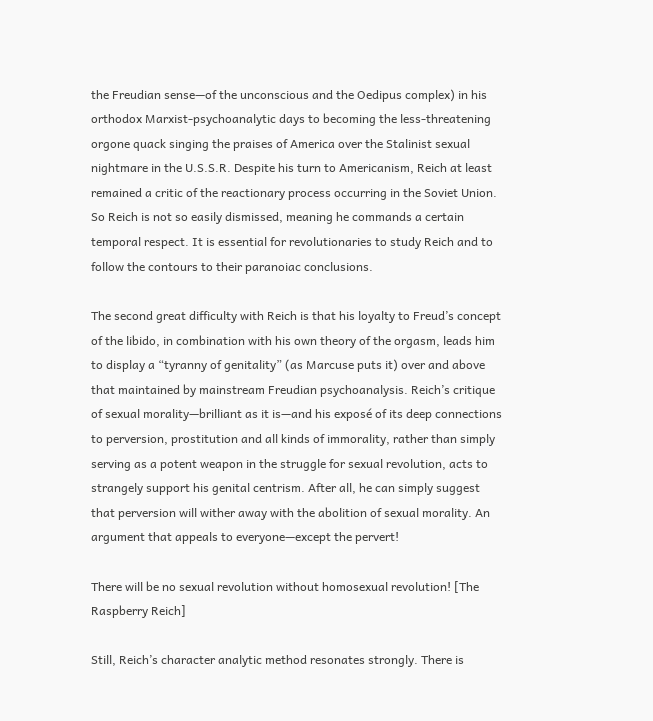the Freudian sense—of the unconscious and the Oedipus complex) in his orthodox Marxist-psychoanalytic days to becoming the less-threatening orgone quack singing the praises of America over the Stalinist sexual nightmare in the U.S.S.R. Despite his turn to Americanism, Reich at least remained a critic of the reactionary process occurring in the Soviet Union. So Reich is not so easily dismissed, meaning he commands a certain temporal respect. It is essential for revolutionaries to study Reich and to follow the contours to their paranoiac conclusions.

The second great difficulty with Reich is that his loyalty to Freud’s concept of the libido, in combination with his own theory of the orgasm, leads him to display a “tyranny of genitality” (as Marcuse puts it) over and above that maintained by mainstream Freudian psychoanalysis. Reich’s critique of sexual morality—brilliant as it is—and his exposé of its deep connections to perversion, prostitution and all kinds of immorality, rather than simply serving as a potent weapon in the struggle for sexual revolution, acts to strangely support his genital centrism. After all, he can simply suggest that perversion will wither away with the abolition of sexual morality. An argument that appeals to everyone—except the pervert!

There will be no sexual revolution without homosexual revolution! [The Raspberry Reich]

Still, Reich’s character analytic method resonates strongly. There is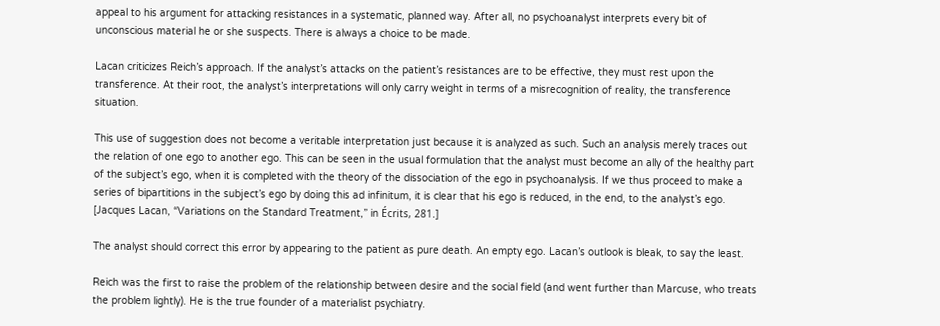appeal to his argument for attacking resistances in a systematic, planned way. After all, no psychoanalyst interprets every bit of unconscious material he or she suspects. There is always a choice to be made.

Lacan criticizes Reich’s approach. If the analyst’s attacks on the patient’s resistances are to be effective, they must rest upon the transference. At their root, the analyst’s interpretations will only carry weight in terms of a misrecognition of reality, the transference situation.

This use of suggestion does not become a veritable interpretation just because it is analyzed as such. Such an analysis merely traces out the relation of one ego to another ego. This can be seen in the usual formulation that the analyst must become an ally of the healthy part of the subject’s ego, when it is completed with the theory of the dissociation of the ego in psychoanalysis. If we thus proceed to make a series of bipartitions in the subject’s ego by doing this ad infinitum, it is clear that his ego is reduced, in the end, to the analyst’s ego. [Jacques Lacan, “Variations on the Standard Treatment,” in Écrits, 281.]

The analyst should correct this error by appearing to the patient as pure death. An empty ego. Lacan’s outlook is bleak, to say the least.

Reich was the first to raise the problem of the relationship between desire and the social field (and went further than Marcuse, who treats the problem lightly). He is the true founder of a materialist psychiatry.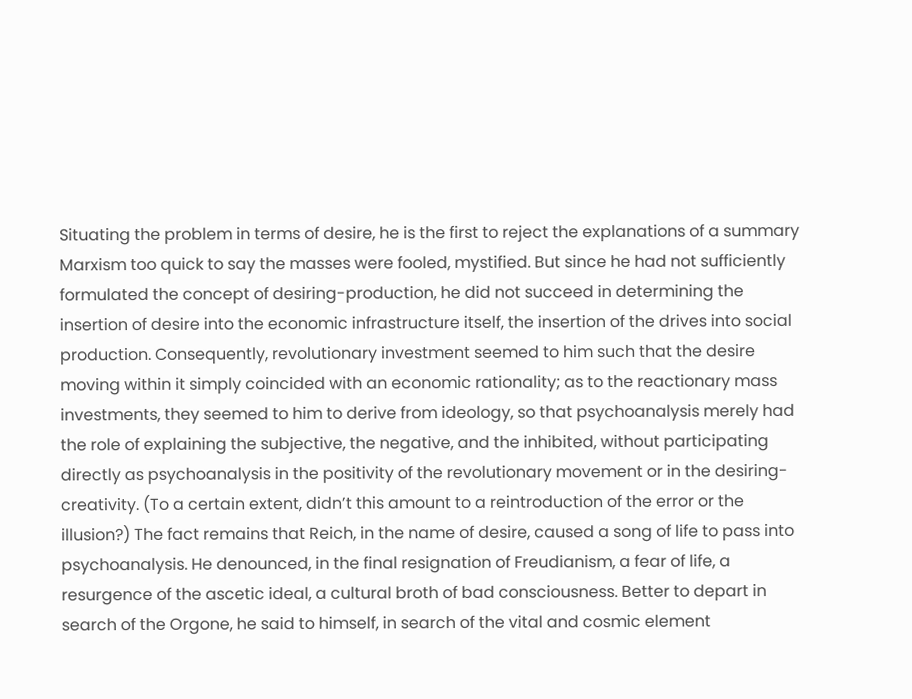Situating the problem in terms of desire, he is the first to reject the explanations of a summary Marxism too quick to say the masses were fooled, mystified. But since he had not sufficiently formulated the concept of desiring-production, he did not succeed in determining the insertion of desire into the economic infrastructure itself, the insertion of the drives into social production. Consequently, revolutionary investment seemed to him such that the desire moving within it simply coincided with an economic rationality; as to the reactionary mass investments, they seemed to him to derive from ideology, so that psychoanalysis merely had the role of explaining the subjective, the negative, and the inhibited, without participating directly as psychoanalysis in the positivity of the revolutionary movement or in the desiring-creativity. (To a certain extent, didn’t this amount to a reintroduction of the error or the illusion?) The fact remains that Reich, in the name of desire, caused a song of life to pass into psychoanalysis. He denounced, in the final resignation of Freudianism, a fear of life, a resurgence of the ascetic ideal, a cultural broth of bad consciousness. Better to depart in search of the Orgone, he said to himself, in search of the vital and cosmic element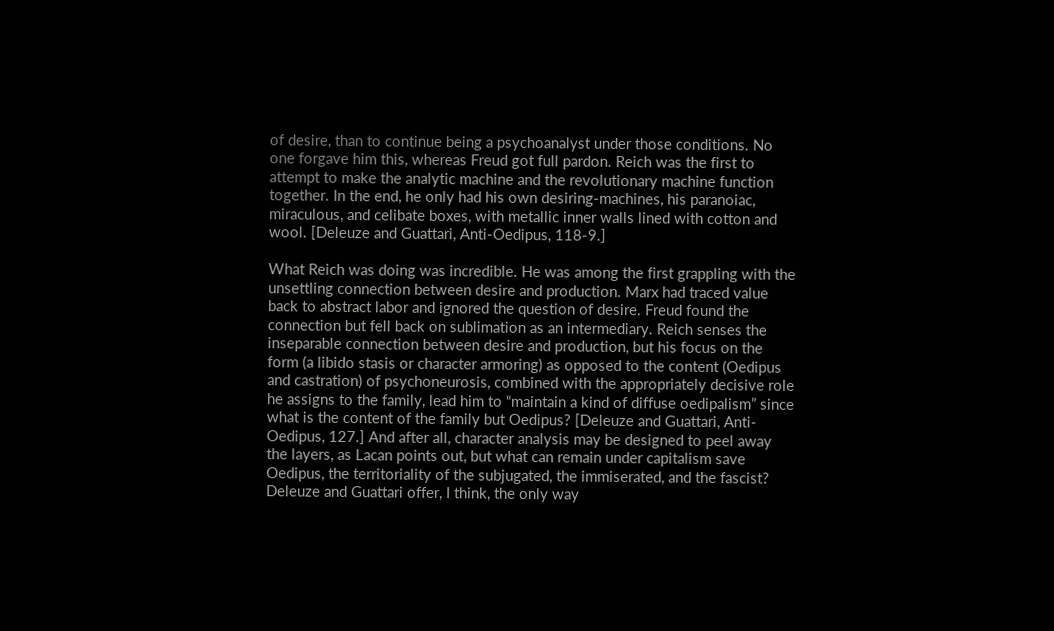of desire, than to continue being a psychoanalyst under those conditions. No one forgave him this, whereas Freud got full pardon. Reich was the first to attempt to make the analytic machine and the revolutionary machine function together. In the end, he only had his own desiring-machines, his paranoiac, miraculous, and celibate boxes, with metallic inner walls lined with cotton and wool. [Deleuze and Guattari, Anti-Oedipus, 118-9.]

What Reich was doing was incredible. He was among the first grappling with the unsettling connection between desire and production. Marx had traced value back to abstract labor and ignored the question of desire. Freud found the connection but fell back on sublimation as an intermediary. Reich senses the inseparable connection between desire and production, but his focus on the form (a libido stasis or character armoring) as opposed to the content (Oedipus and castration) of psychoneurosis, combined with the appropriately decisive role he assigns to the family, lead him to “maintain a kind of diffuse oedipalism” since what is the content of the family but Oedipus? [Deleuze and Guattari, Anti-Oedipus, 127.] And after all, character analysis may be designed to peel away the layers, as Lacan points out, but what can remain under capitalism save Oedipus, the territoriality of the subjugated, the immiserated, and the fascist? Deleuze and Guattari offer, I think, the only way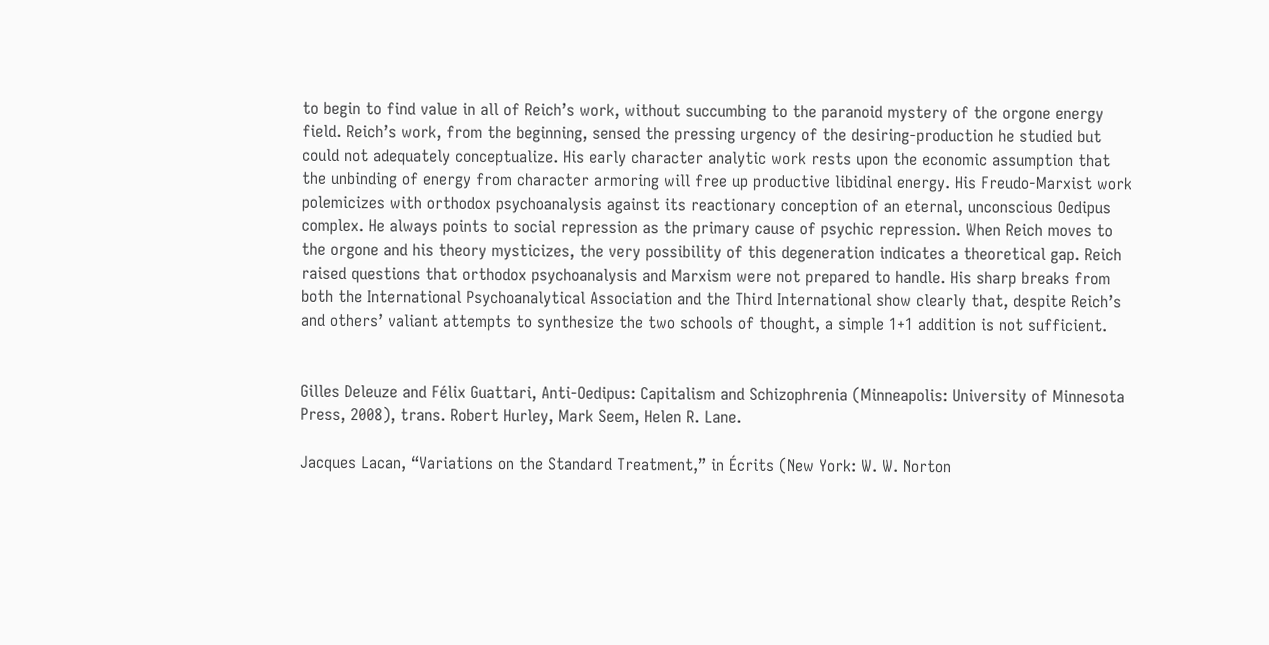to begin to find value in all of Reich’s work, without succumbing to the paranoid mystery of the orgone energy field. Reich’s work, from the beginning, sensed the pressing urgency of the desiring-production he studied but could not adequately conceptualize. His early character analytic work rests upon the economic assumption that the unbinding of energy from character armoring will free up productive libidinal energy. His Freudo-Marxist work polemicizes with orthodox psychoanalysis against its reactionary conception of an eternal, unconscious Oedipus complex. He always points to social repression as the primary cause of psychic repression. When Reich moves to the orgone and his theory mysticizes, the very possibility of this degeneration indicates a theoretical gap. Reich raised questions that orthodox psychoanalysis and Marxism were not prepared to handle. His sharp breaks from both the International Psychoanalytical Association and the Third International show clearly that, despite Reich’s and others’ valiant attempts to synthesize the two schools of thought, a simple 1+1 addition is not sufficient.


Gilles Deleuze and Félix Guattari, Anti-Oedipus: Capitalism and Schizophrenia (Minneapolis: University of Minnesota Press, 2008), trans. Robert Hurley, Mark Seem, Helen R. Lane.

Jacques Lacan, “Variations on the Standard Treatment,” in Écrits (New York: W. W. Norton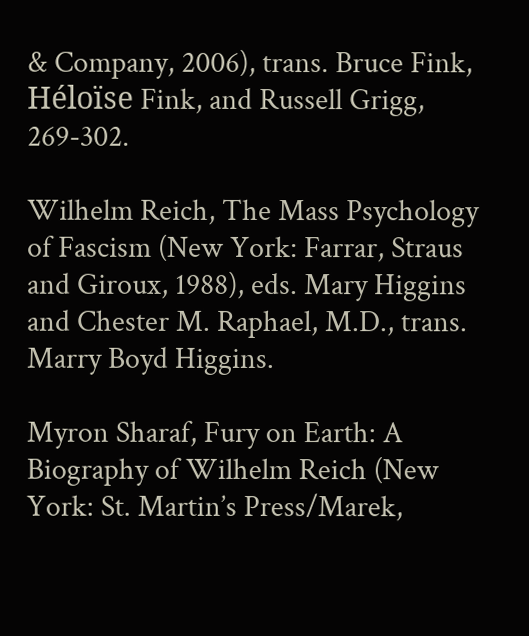& Company, 2006), trans. Bruce Fink, Héloïse Fink, and Russell Grigg, 269-302.

Wilhelm Reich, The Mass Psychology of Fascism (New York: Farrar, Straus and Giroux, 1988), eds. Mary Higgins and Chester M. Raphael, M.D., trans. Marry Boyd Higgins.

Myron Sharaf, Fury on Earth: A Biography of Wilhelm Reich (New York: St. Martin’s Press/Marek,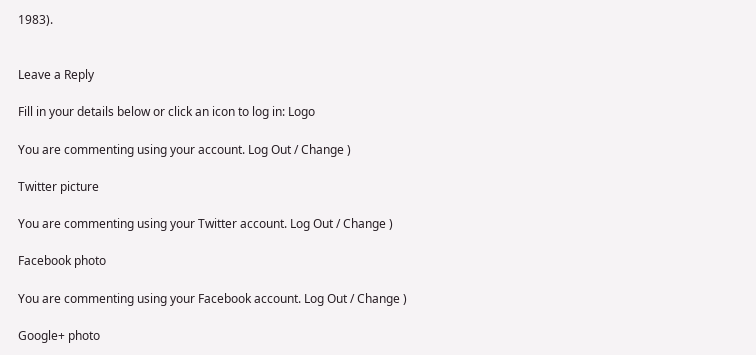1983).


Leave a Reply

Fill in your details below or click an icon to log in: Logo

You are commenting using your account. Log Out / Change )

Twitter picture

You are commenting using your Twitter account. Log Out / Change )

Facebook photo

You are commenting using your Facebook account. Log Out / Change )

Google+ photo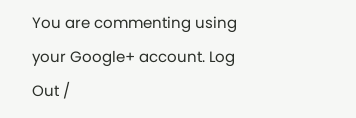You are commenting using your Google+ account. Log Out /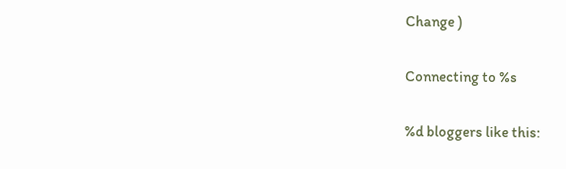Change )

Connecting to %s

%d bloggers like this: